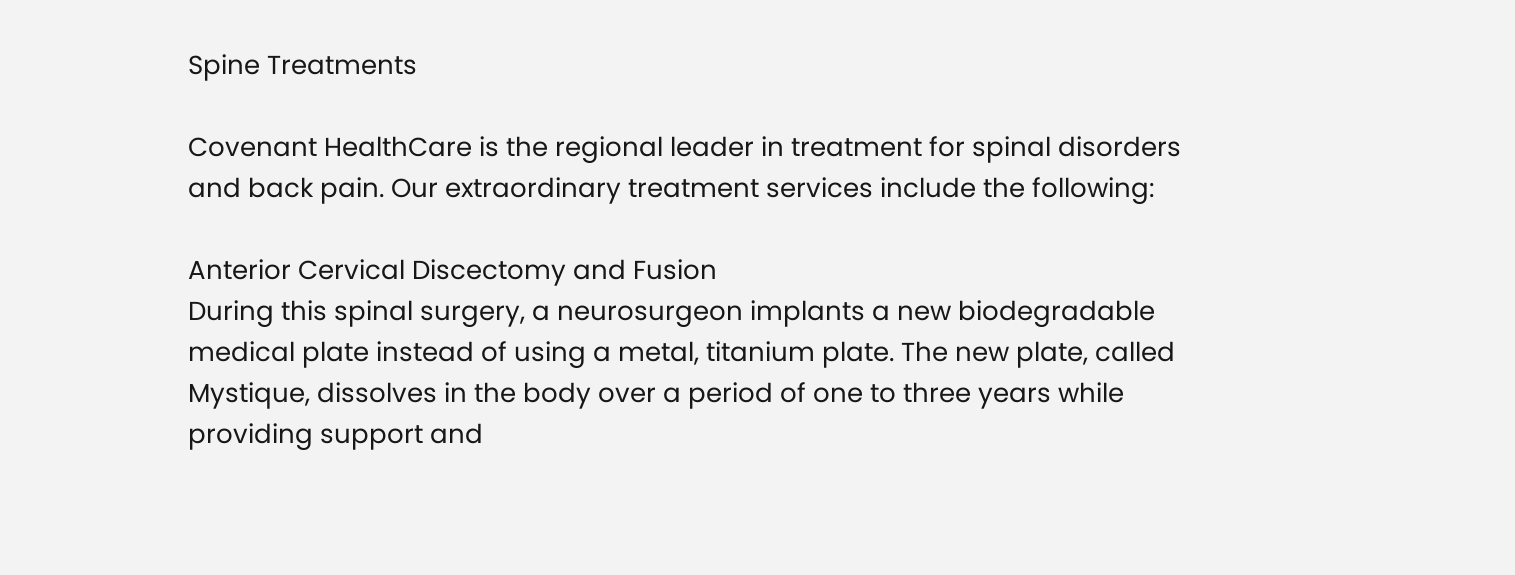Spine Treatments

Covenant HealthCare is the regional leader in treatment for spinal disorders and back pain. Our extraordinary treatment services include the following:

Anterior Cervical Discectomy and Fusion
During this spinal surgery, a neurosurgeon implants a new biodegradable medical plate instead of using a metal, titanium plate. The new plate, called Mystique, dissolves in the body over a period of one to three years while providing support and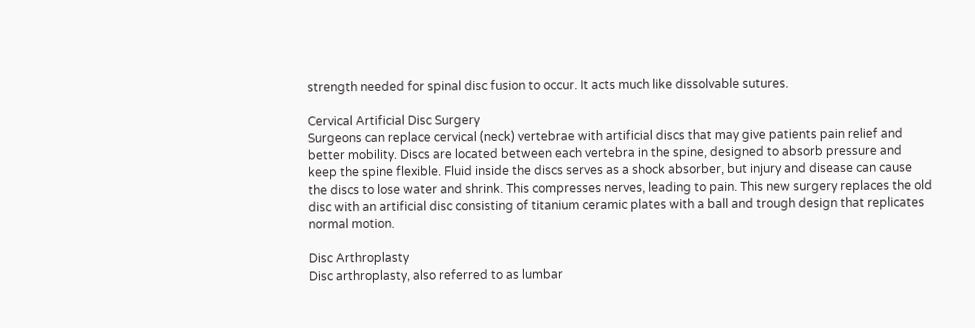strength needed for spinal disc fusion to occur. It acts much like dissolvable sutures.

Cervical Artificial Disc Surgery
Surgeons can replace cervical (neck) vertebrae with artificial discs that may give patients pain relief and better mobility. Discs are located between each vertebra in the spine, designed to absorb pressure and keep the spine flexible. Fluid inside the discs serves as a shock absorber, but injury and disease can cause the discs to lose water and shrink. This compresses nerves, leading to pain. This new surgery replaces the old disc with an artificial disc consisting of titanium ceramic plates with a ball and trough design that replicates normal motion.

Disc Arthroplasty
Disc arthroplasty, also referred to as lumbar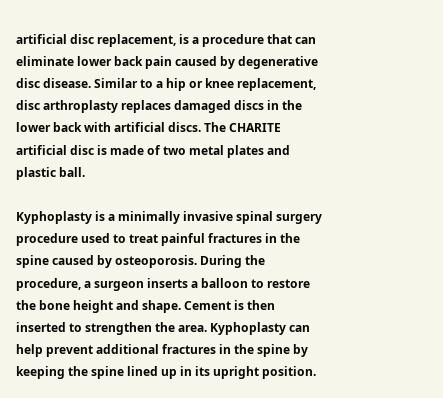artificial disc replacement, is a procedure that can eliminate lower back pain caused by degenerative disc disease. Similar to a hip or knee replacement, disc arthroplasty replaces damaged discs in the lower back with artificial discs. The CHARITE artificial disc is made of two metal plates and plastic ball.

Kyphoplasty is a minimally invasive spinal surgery procedure used to treat painful fractures in the spine caused by osteoporosis. During the procedure, a surgeon inserts a balloon to restore the bone height and shape. Cement is then inserted to strengthen the area. Kyphoplasty can help prevent additional fractures in the spine by keeping the spine lined up in its upright position.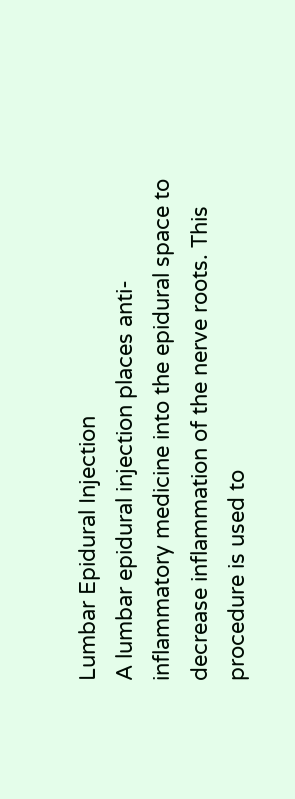Lumbar Epidural Injection
A lumbar epidural injection places anti-inflammatory medicine into the epidural space to decrease inflammation of the nerve roots. This procedure is used to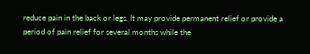reduce pain in the back or legs. It may provide permanent relief or provide a period of pain relief for several months while the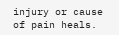injury or cause of pain heals.